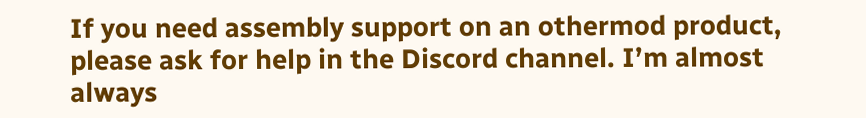If you need assembly support on an othermod product, please ask for help in the Discord channel. I’m almost always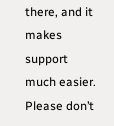there, and it makes support much easier. Please don’t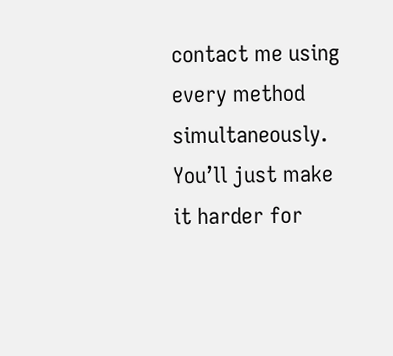contact me using every method simultaneously. You’ll just make it harder for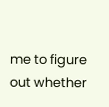me to figure out whether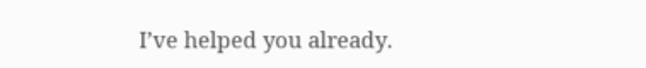I’ve helped you already.